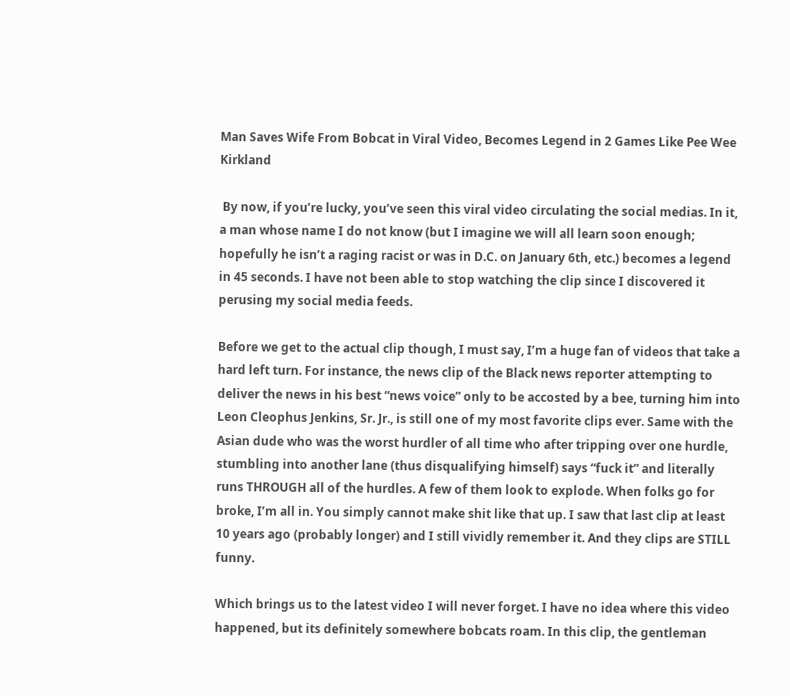Man Saves Wife From Bobcat in Viral Video, Becomes Legend in 2 Games Like Pee Wee Kirkland

 By now, if you’re lucky, you’ve seen this viral video circulating the social medias. In it, a man whose name I do not know (but I imagine we will all learn soon enough; hopefully he isn’t a raging racist or was in D.C. on January 6th, etc.) becomes a legend in 45 seconds. I have not been able to stop watching the clip since I discovered it perusing my social media feeds.

Before we get to the actual clip though, I must say, I’m a huge fan of videos that take a hard left turn. For instance, the news clip of the Black news reporter attempting to deliver the news in his best “news voice” only to be accosted by a bee, turning him into Leon Cleophus Jenkins, Sr. Jr., is still one of my most favorite clips ever. Same with the Asian dude who was the worst hurdler of all time who after tripping over one hurdle, stumbling into another lane (thus disqualifying himself) says “fuck it” and literally runs THROUGH all of the hurdles. A few of them look to explode. When folks go for broke, I’m all in. You simply cannot make shit like that up. I saw that last clip at least 10 years ago (probably longer) and I still vividly remember it. And they clips are STILL funny.

Which brings us to the latest video I will never forget. I have no idea where this video happened, but its definitely somewhere bobcats roam. In this clip, the gentleman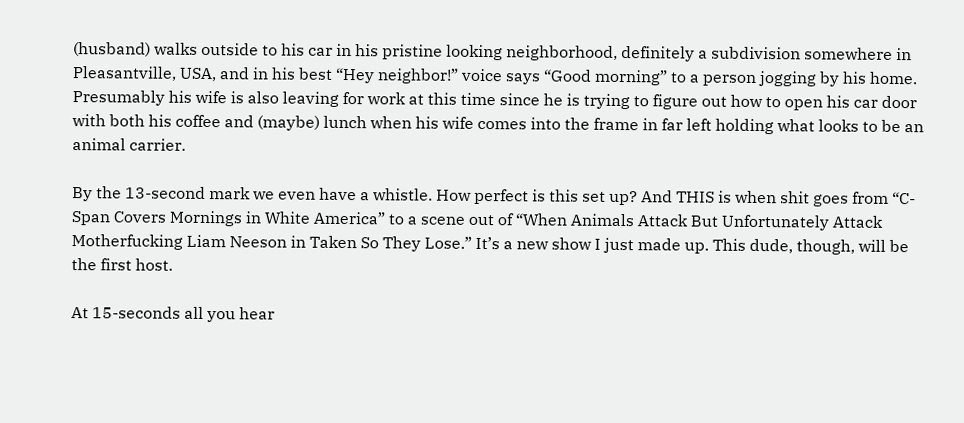(husband) walks outside to his car in his pristine looking neighborhood, definitely a subdivision somewhere in Pleasantville, USA, and in his best “Hey neighbor!” voice says “Good morning” to a person jogging by his home. Presumably his wife is also leaving for work at this time since he is trying to figure out how to open his car door with both his coffee and (maybe) lunch when his wife comes into the frame in far left holding what looks to be an animal carrier.

By the 13-second mark we even have a whistle. How perfect is this set up? And THIS is when shit goes from “C-Span Covers Mornings in White America” to a scene out of “When Animals Attack But Unfortunately Attack Motherfucking Liam Neeson in Taken So They Lose.” It’s a new show I just made up. This dude, though, will be the first host.

At 15-seconds all you hear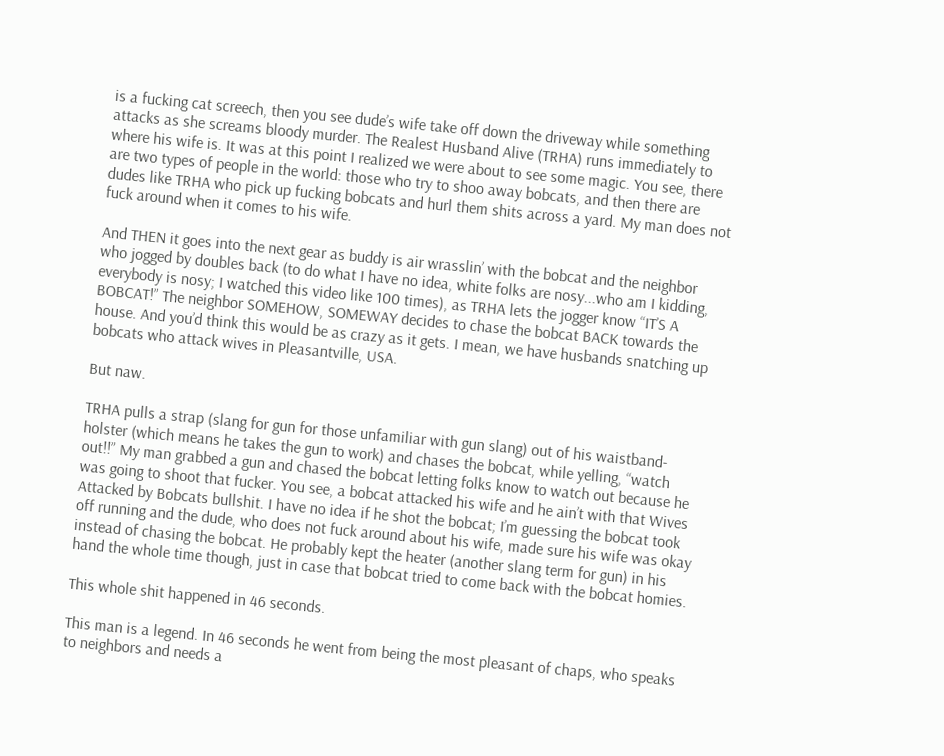is a fucking cat screech, then you see dude’s wife take off down the driveway while something attacks as she screams bloody murder. The Realest Husband Alive (TRHA) runs immediately to where his wife is. It was at this point I realized we were about to see some magic. You see, there are two types of people in the world: those who try to shoo away bobcats, and then there are dudes like TRHA who pick up fucking bobcats and hurl them shits across a yard. My man does not fuck around when it comes to his wife.

And THEN it goes into the next gear as buddy is air wrasslin’ with the bobcat and the neighbor who jogged by doubles back (to do what I have no idea, white folks are nosy...who am I kidding, everybody is nosy; I watched this video like 100 times), as TRHA lets the jogger know “IT’S A BOBCAT!” The neighbor SOMEHOW, SOMEWAY decides to chase the bobcat BACK towards the house. And you’d think this would be as crazy as it gets. I mean, we have husbands snatching up bobcats who attack wives in Pleasantville, USA.

But naw.

TRHA pulls a strap (slang for gun for those unfamiliar with gun slang) out of his waistband-holster (which means he takes the gun to work) and chases the bobcat, while yelling, “watch out!!” My man grabbed a gun and chased the bobcat letting folks know to watch out because he was going to shoot that fucker. You see, a bobcat attacked his wife and he ain’t with that Wives Attacked by Bobcats bullshit. I have no idea if he shot the bobcat; I’m guessing the bobcat took off running and the dude, who does not fuck around about his wife, made sure his wife was okay instead of chasing the bobcat. He probably kept the heater (another slang term for gun) in his hand the whole time though, just in case that bobcat tried to come back with the bobcat homies.

This whole shit happened in 46 seconds.

This man is a legend. In 46 seconds he went from being the most pleasant of chaps, who speaks to neighbors and needs a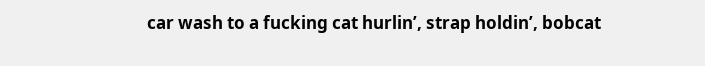car wash to a fucking cat hurlin’, strap holdin’, bobcat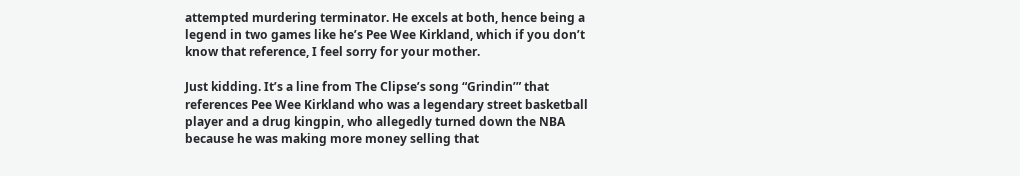attempted murdering terminator. He excels at both, hence being a legend in two games like he’s Pee Wee Kirkland, which if you don’t know that reference, I feel sorry for your mother.

Just kidding. It’s a line from The Clipse’s song “Grindin’” that references Pee Wee Kirkland who was a legendary street basketball player and a drug kingpin, who allegedly turned down the NBA because he was making more money selling that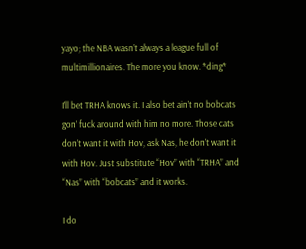yayo; the NBA wasn’t always a league full of multimillionaires. The more you know. *ding*

I’ll bet TRHA knows it. I also bet ain’t no bobcats gon’ fuck around with him no more. Those cats don’t want it with Hov, ask Nas, he don’t want it with Hov. Just substitute “Hov” with “TRHA” and “Nas” with “bobcats” and it works.

I do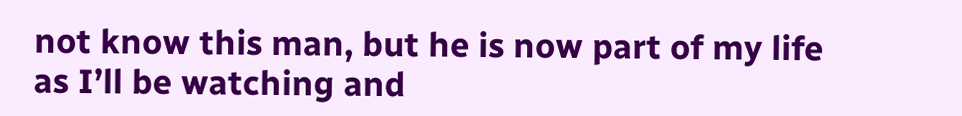not know this man, but he is now part of my life as I’ll be watching and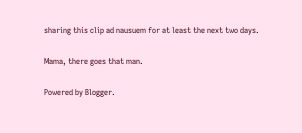sharing this clip ad nausuem for at least the next two days.

Mama, there goes that man.

Powered by Blogger.